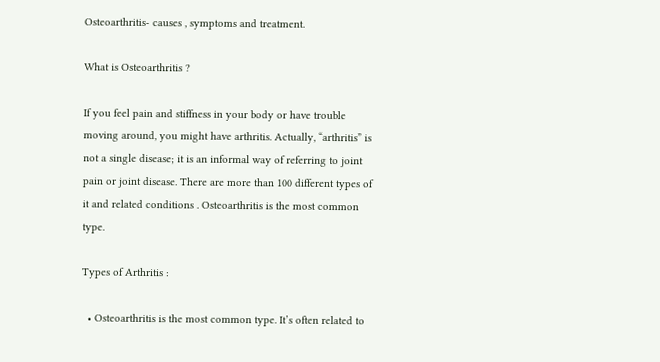Osteoarthritis- causes , symptoms and treatment.

What is Osteoarthritis ?

If you feel pain and stiffness in your body or have trouble moving around, you might have arthritis. Actually, “arthritis” is not a single disease; it is an informal way of referring to joint pain or joint disease. There are more than 100 different types of it and related conditions . Osteoarthritis is the most common type.

Types of Arthritis :

  • Osteoarthritis is the most common type. It’s often related to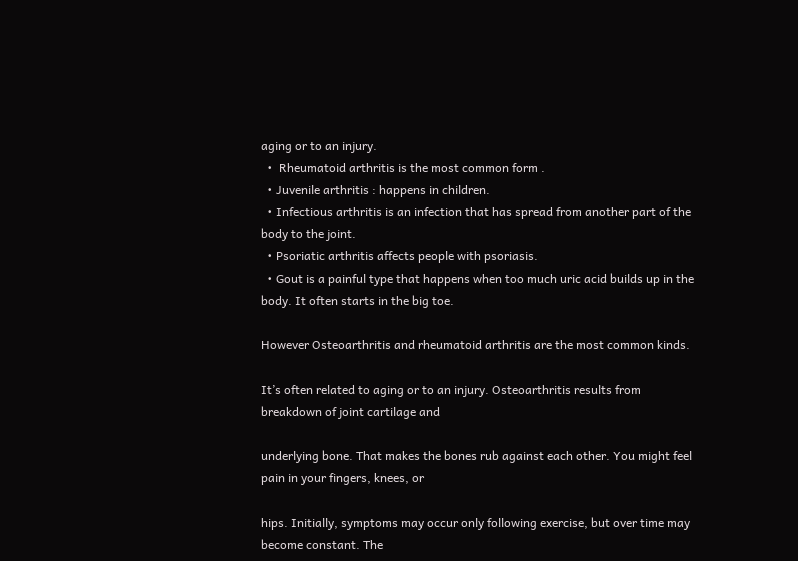aging or to an injury.
  •  Rheumatoid arthritis is the most common form .
  • Juvenile arthritis : happens in children.
  • Infectious arthritis is an infection that has spread from another part of the body to the joint.
  • Psoriatic arthritis affects people with psoriasis.
  • Gout is a painful type that happens when too much uric acid builds up in the body. It often starts in the big toe.

However Osteoarthritis and rheumatoid arthritis are the most common kinds.

It’s often related to aging or to an injury. Osteoarthritis results from breakdown of joint cartilage and

underlying bone. That makes the bones rub against each other. You might feel pain in your fingers, knees, or

hips. Initially, symptoms may occur only following exercise, but over time may become constant. The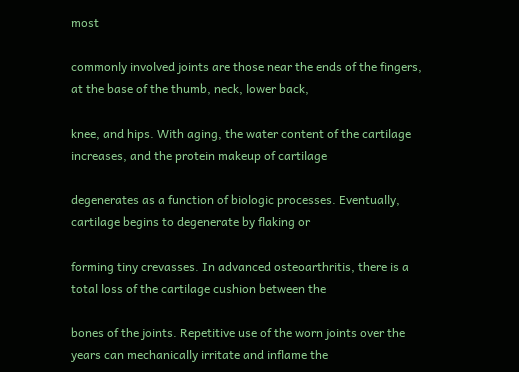most

commonly involved joints are those near the ends of the fingers, at the base of the thumb, neck, lower back,

knee, and hips. With aging, the water content of the cartilage increases, and the protein makeup of cartilage

degenerates as a function of biologic processes. Eventually, cartilage begins to degenerate by flaking or

forming tiny crevasses. In advanced osteoarthritis, there is a total loss of the cartilage cushion between the

bones of the joints. Repetitive use of the worn joints over the years can mechanically irritate and inflame the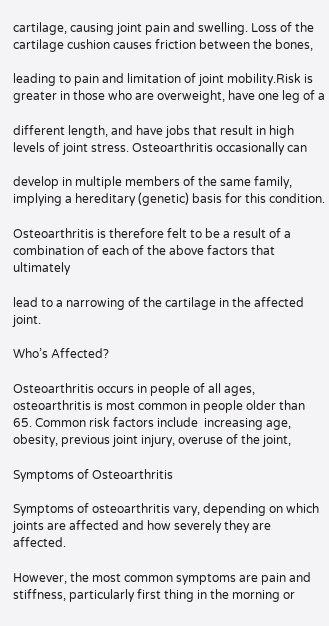cartilage, causing joint pain and swelling. Loss of the cartilage cushion causes friction between the bones,

leading to pain and limitation of joint mobility.Risk is greater in those who are overweight, have one leg of a

different length, and have jobs that result in high levels of joint stress. Osteoarthritis occasionally can

develop in multiple members of the same family, implying a hereditary (genetic) basis for this condition.

Osteoarthritis is therefore felt to be a result of a combination of each of the above factors that ultimately

lead to a narrowing of the cartilage in the affected joint.

Who’s Affected?

Osteoarthritis occurs in people of all ages, osteoarthritis is most common in people older than 65. Common risk factors include  increasing age, obesity, previous joint injury, overuse of the joint,

Symptoms of Osteoarthritis

Symptoms of osteoarthritis vary, depending on which joints are affected and how severely they are affected.

However, the most common symptoms are pain and stiffness, particularly first thing in the morning or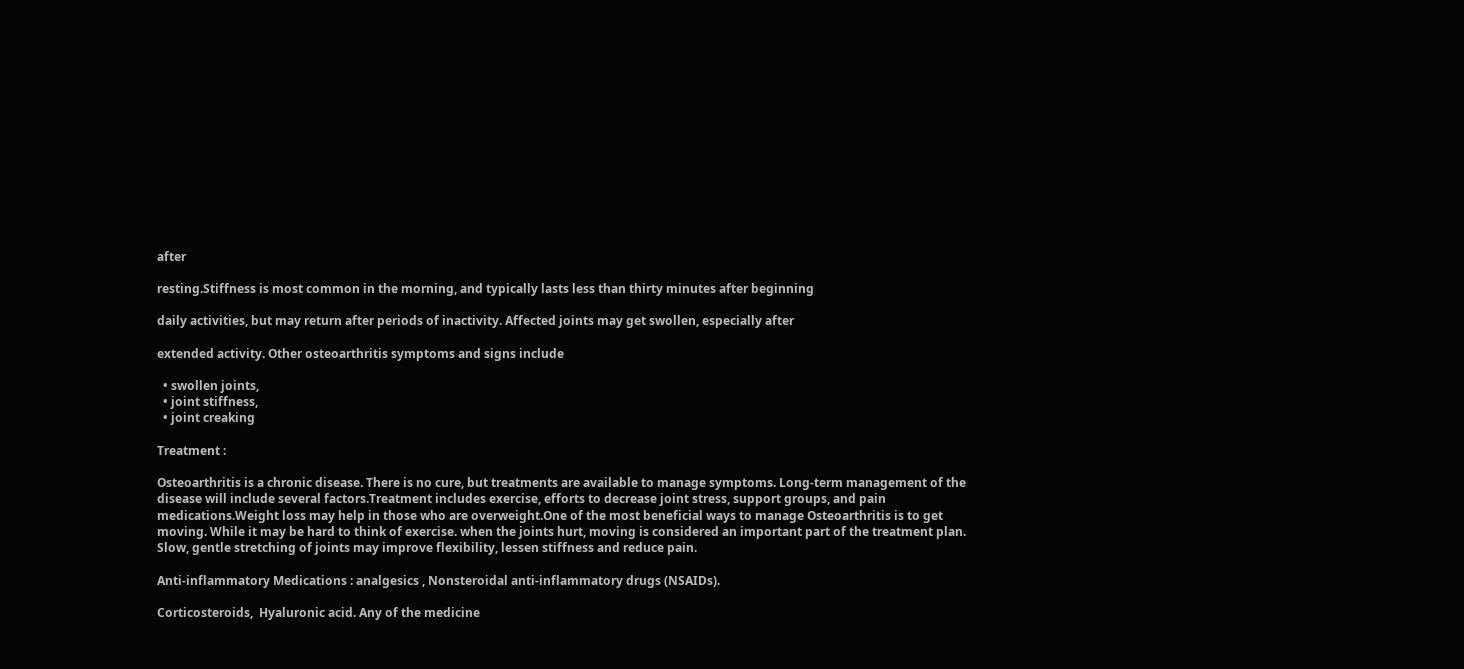after

resting.Stiffness is most common in the morning, and typically lasts less than thirty minutes after beginning

daily activities, but may return after periods of inactivity. Affected joints may get swollen, especially after

extended activity. Other osteoarthritis symptoms and signs include

  • swollen joints,
  • joint stiffness,
  • joint creaking

Treatment :

Osteoarthritis is a chronic disease. There is no cure, but treatments are available to manage symptoms. Long-term management of the disease will include several factors.Treatment includes exercise, efforts to decrease joint stress, support groups, and pain medications.Weight loss may help in those who are overweight.One of the most beneficial ways to manage Osteoarthritis is to get moving. While it may be hard to think of exercise. when the joints hurt, moving is considered an important part of the treatment plan. Slow, gentle stretching of joints may improve flexibility, lessen stiffness and reduce pain.

Anti-inflammatory Medications : analgesics , Nonsteroidal anti-inflammatory drugs (NSAIDs).

Corticosteroids,  Hyaluronic acid. Any of the medicine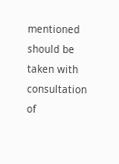mentioned should be taken with consultation of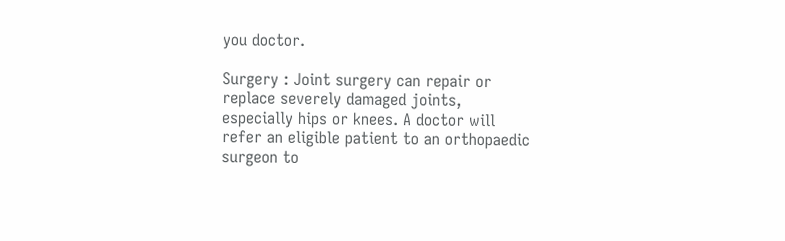you doctor.

Surgery : Joint surgery can repair or replace severely damaged joints, especially hips or knees. A doctor will refer an eligible patient to an orthopaedic surgeon to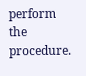perform the procedure.